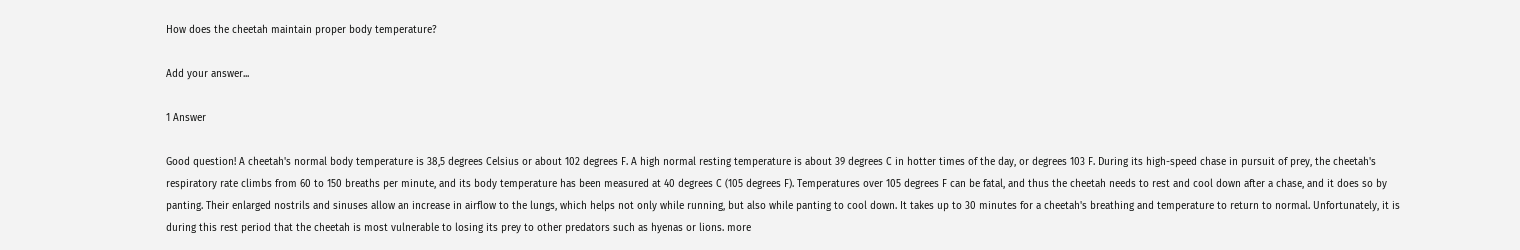How does the cheetah maintain proper body temperature?

Add your answer...

1 Answer

Good question! A cheetah's normal body temperature is 38,5 degrees Celsius or about 102 degrees F. A high normal resting temperature is about 39 degrees C in hotter times of the day, or degrees 103 F. During its high-speed chase in pursuit of prey, the cheetah's respiratory rate climbs from 60 to 150 breaths per minute, and its body temperature has been measured at 40 degrees C (105 degrees F). Temperatures over 105 degrees F can be fatal, and thus the cheetah needs to rest and cool down after a chase, and it does so by panting. Their enlarged nostrils and sinuses allow an increase in airflow to the lungs, which helps not only while running, but also while panting to cool down. It takes up to 30 minutes for a cheetah's breathing and temperature to return to normal. Unfortunately, it is during this rest period that the cheetah is most vulnerable to losing its prey to other predators such as hyenas or lions. more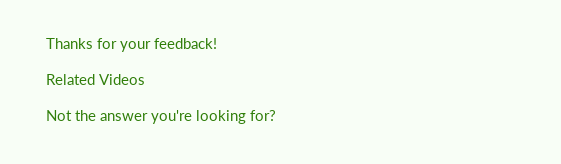Thanks for your feedback!

Related Videos

Not the answer you're looking for?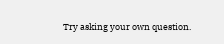Try asking your own question.